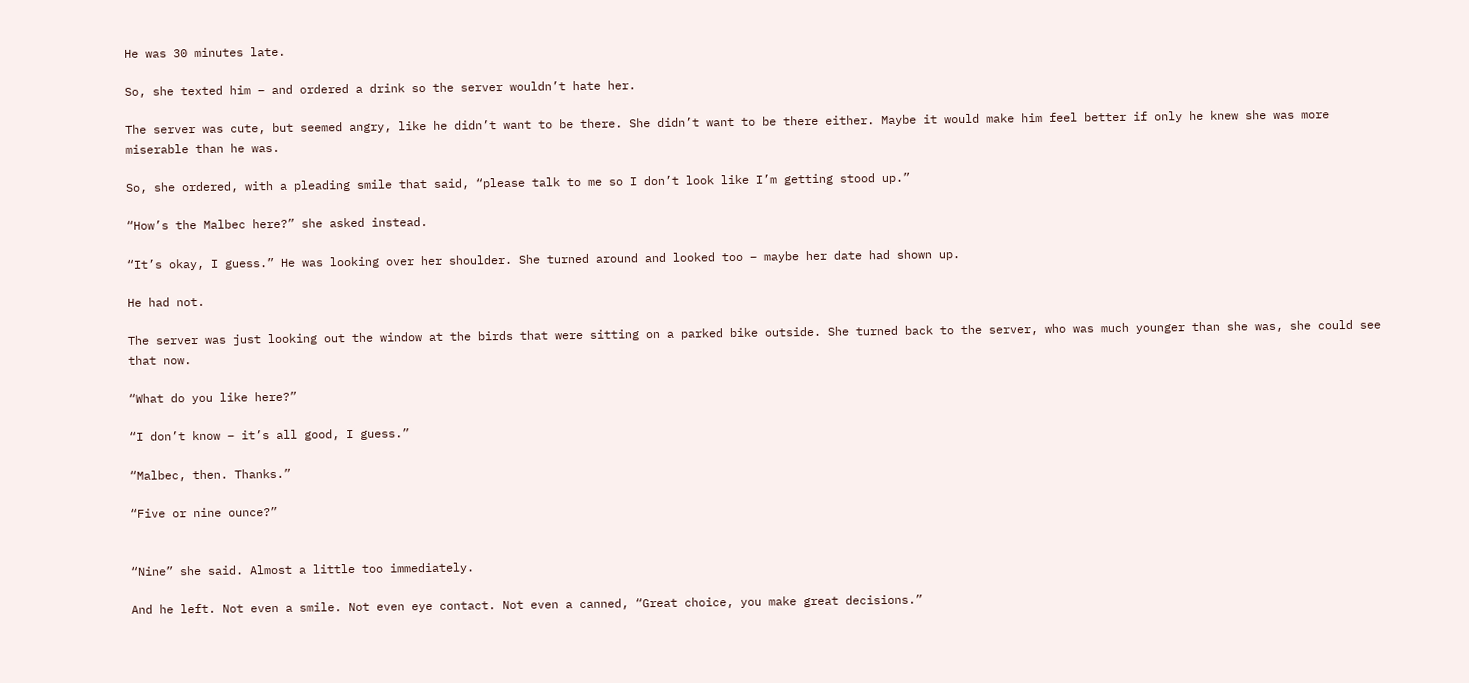He was 30 minutes late.

So, she texted him – and ordered a drink so the server wouldn’t hate her.

The server was cute, but seemed angry, like he didn’t want to be there. She didn’t want to be there either. Maybe it would make him feel better if only he knew she was more miserable than he was.

So, she ordered, with a pleading smile that said, “please talk to me so I don’t look like I’m getting stood up.”

“How’s the Malbec here?” she asked instead.

“It’s okay, I guess.” He was looking over her shoulder. She turned around and looked too – maybe her date had shown up.

He had not.

The server was just looking out the window at the birds that were sitting on a parked bike outside. She turned back to the server, who was much younger than she was, she could see that now.

“What do you like here?”

“I don’t know – it’s all good, I guess.”

“Malbec, then. Thanks.”

“Five or nine ounce?”


“Nine” she said. Almost a little too immediately.

And he left. Not even a smile. Not even eye contact. Not even a canned, “Great choice, you make great decisions.”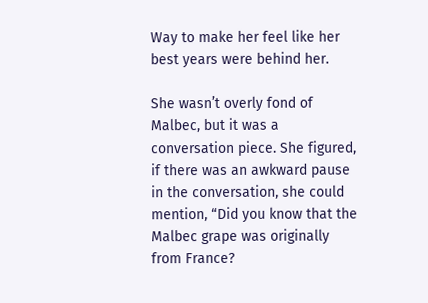Way to make her feel like her best years were behind her.

She wasn’t overly fond of Malbec, but it was a conversation piece. She figured, if there was an awkward pause in the conversation, she could mention, “Did you know that the Malbec grape was originally from France?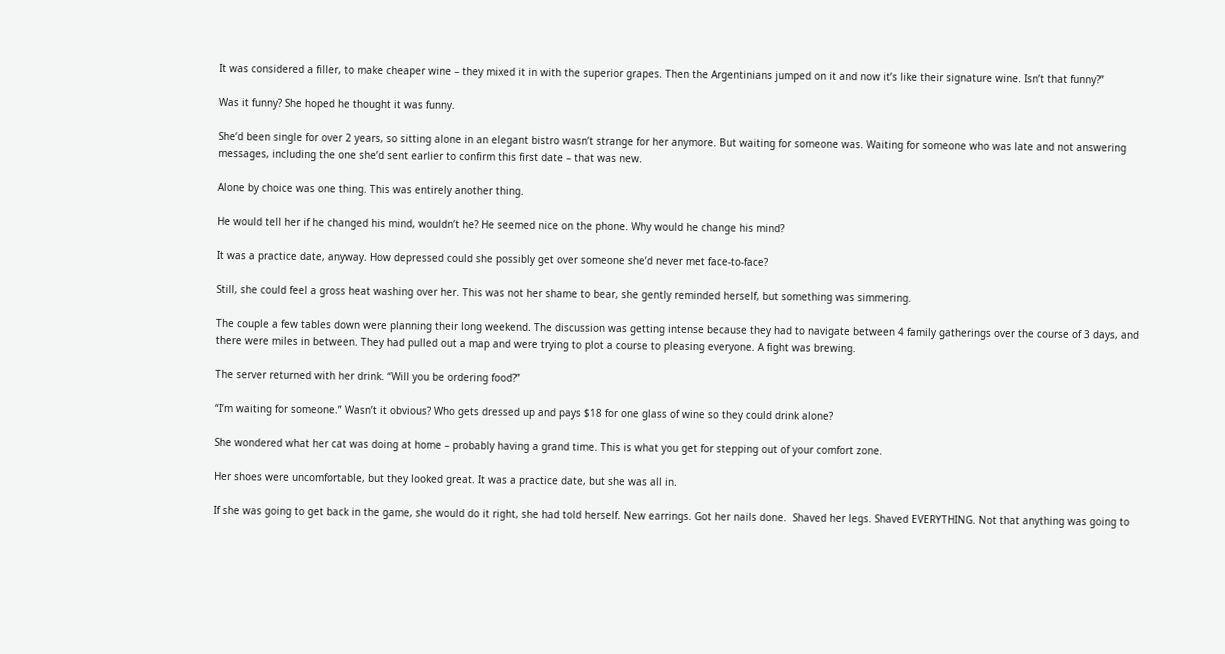It was considered a filler, to make cheaper wine – they mixed it in with the superior grapes. Then the Argentinians jumped on it and now it’s like their signature wine. Isn’t that funny?”

Was it funny? She hoped he thought it was funny.

She’d been single for over 2 years, so sitting alone in an elegant bistro wasn’t strange for her anymore. But waiting for someone was. Waiting for someone who was late and not answering messages, including the one she’d sent earlier to confirm this first date – that was new.

Alone by choice was one thing. This was entirely another thing.

He would tell her if he changed his mind, wouldn’t he? He seemed nice on the phone. Why would he change his mind?

It was a practice date, anyway. How depressed could she possibly get over someone she’d never met face-to-face?

Still, she could feel a gross heat washing over her. This was not her shame to bear, she gently reminded herself, but something was simmering.

The couple a few tables down were planning their long weekend. The discussion was getting intense because they had to navigate between 4 family gatherings over the course of 3 days, and there were miles in between. They had pulled out a map and were trying to plot a course to pleasing everyone. A fight was brewing.

The server returned with her drink. “Will you be ordering food?”

“I’m waiting for someone.” Wasn’t it obvious? Who gets dressed up and pays $18 for one glass of wine so they could drink alone?

She wondered what her cat was doing at home – probably having a grand time. This is what you get for stepping out of your comfort zone.

Her shoes were uncomfortable, but they looked great. It was a practice date, but she was all in.

If she was going to get back in the game, she would do it right, she had told herself. New earrings. Got her nails done.  Shaved her legs. Shaved EVERYTHING. Not that anything was going to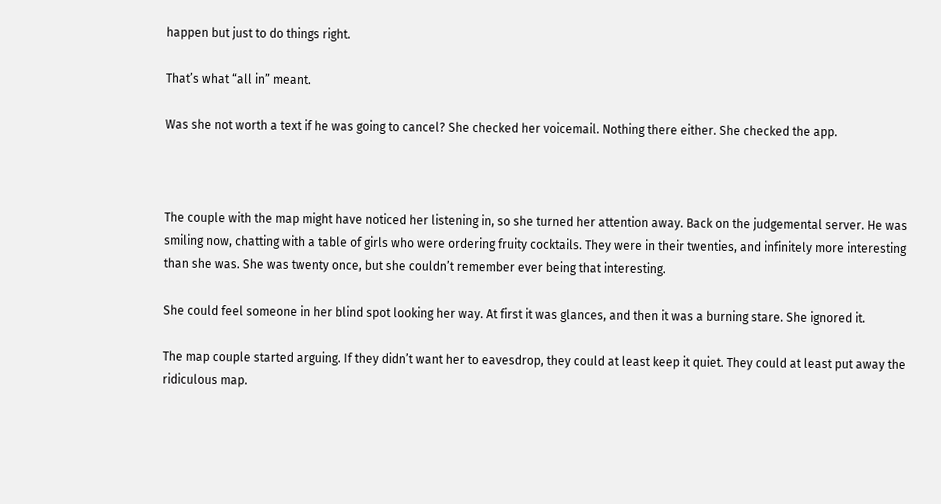happen but just to do things right.

That’s what “all in” meant.

Was she not worth a text if he was going to cancel? She checked her voicemail. Nothing there either. She checked the app.



The couple with the map might have noticed her listening in, so she turned her attention away. Back on the judgemental server. He was smiling now, chatting with a table of girls who were ordering fruity cocktails. They were in their twenties, and infinitely more interesting than she was. She was twenty once, but she couldn’t remember ever being that interesting.

She could feel someone in her blind spot looking her way. At first it was glances, and then it was a burning stare. She ignored it.

The map couple started arguing. If they didn’t want her to eavesdrop, they could at least keep it quiet. They could at least put away the ridiculous map.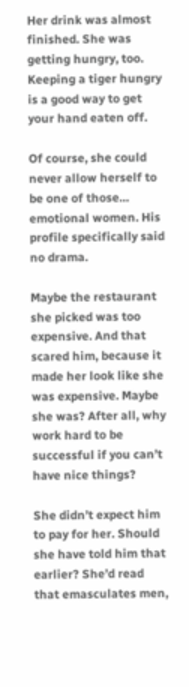Her drink was almost finished. She was getting hungry, too. Keeping a tiger hungry is a good way to get your hand eaten off.

Of course, she could never allow herself to be one of those… emotional women. His profile specifically said no drama.

Maybe the restaurant she picked was too expensive. And that scared him, because it made her look like she was expensive. Maybe she was? After all, why work hard to be successful if you can’t have nice things?

She didn’t expect him to pay for her. Should she have told him that earlier? She’d read that emasculates men,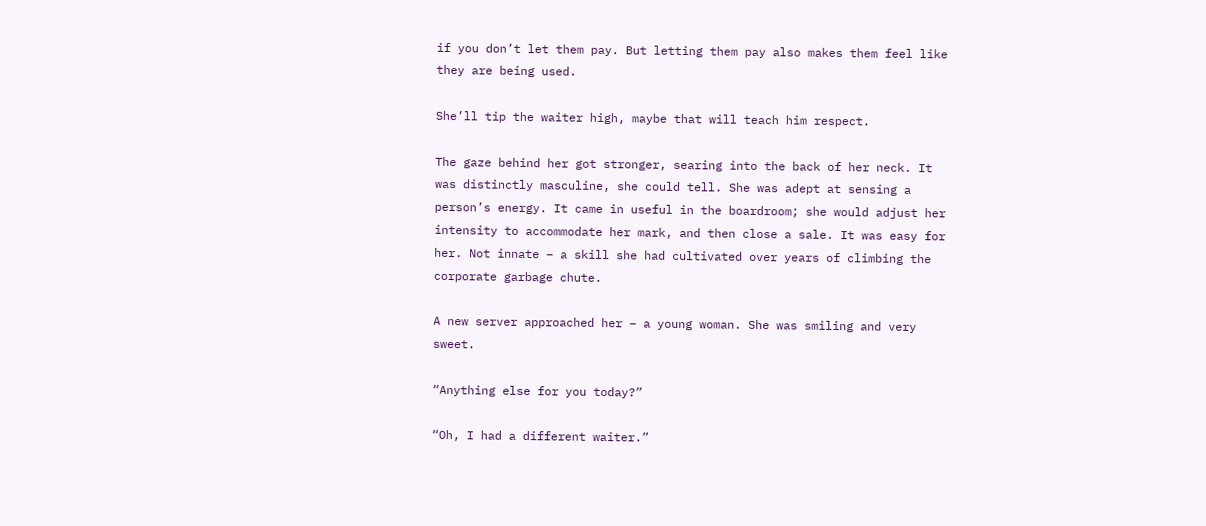if you don’t let them pay. But letting them pay also makes them feel like they are being used.

She’ll tip the waiter high, maybe that will teach him respect.

The gaze behind her got stronger, searing into the back of her neck. It was distinctly masculine, she could tell. She was adept at sensing a person’s energy. It came in useful in the boardroom; she would adjust her intensity to accommodate her mark, and then close a sale. It was easy for her. Not innate – a skill she had cultivated over years of climbing the corporate garbage chute.

A new server approached her – a young woman. She was smiling and very sweet.

“Anything else for you today?”

“Oh, I had a different waiter.”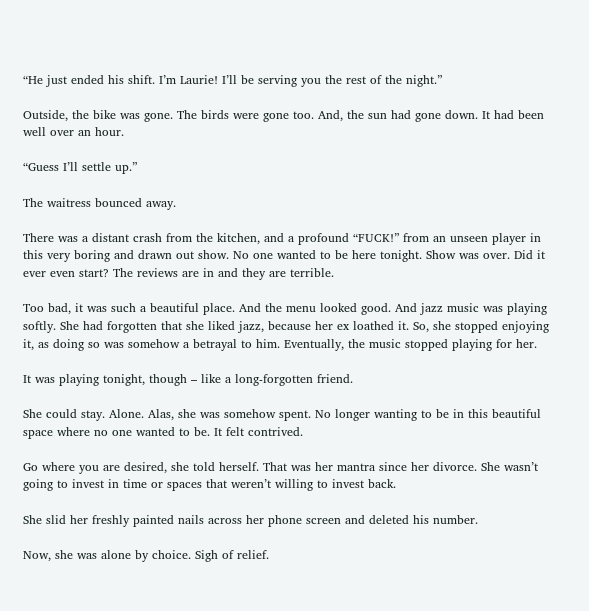“He just ended his shift. I’m Laurie! I’ll be serving you the rest of the night.”

Outside, the bike was gone. The birds were gone too. And, the sun had gone down. It had been well over an hour.

“Guess I’ll settle up.”

The waitress bounced away.

There was a distant crash from the kitchen, and a profound “FUCK!” from an unseen player in this very boring and drawn out show. No one wanted to be here tonight. Show was over. Did it ever even start? The reviews are in and they are terrible.

Too bad, it was such a beautiful place. And the menu looked good. And jazz music was playing softly. She had forgotten that she liked jazz, because her ex loathed it. So, she stopped enjoying it, as doing so was somehow a betrayal to him. Eventually, the music stopped playing for her.

It was playing tonight, though – like a long-forgotten friend.

She could stay. Alone. Alas, she was somehow spent. No longer wanting to be in this beautiful space where no one wanted to be. It felt contrived.

Go where you are desired, she told herself. That was her mantra since her divorce. She wasn’t going to invest in time or spaces that weren’t willing to invest back.

She slid her freshly painted nails across her phone screen and deleted his number.

Now, she was alone by choice. Sigh of relief.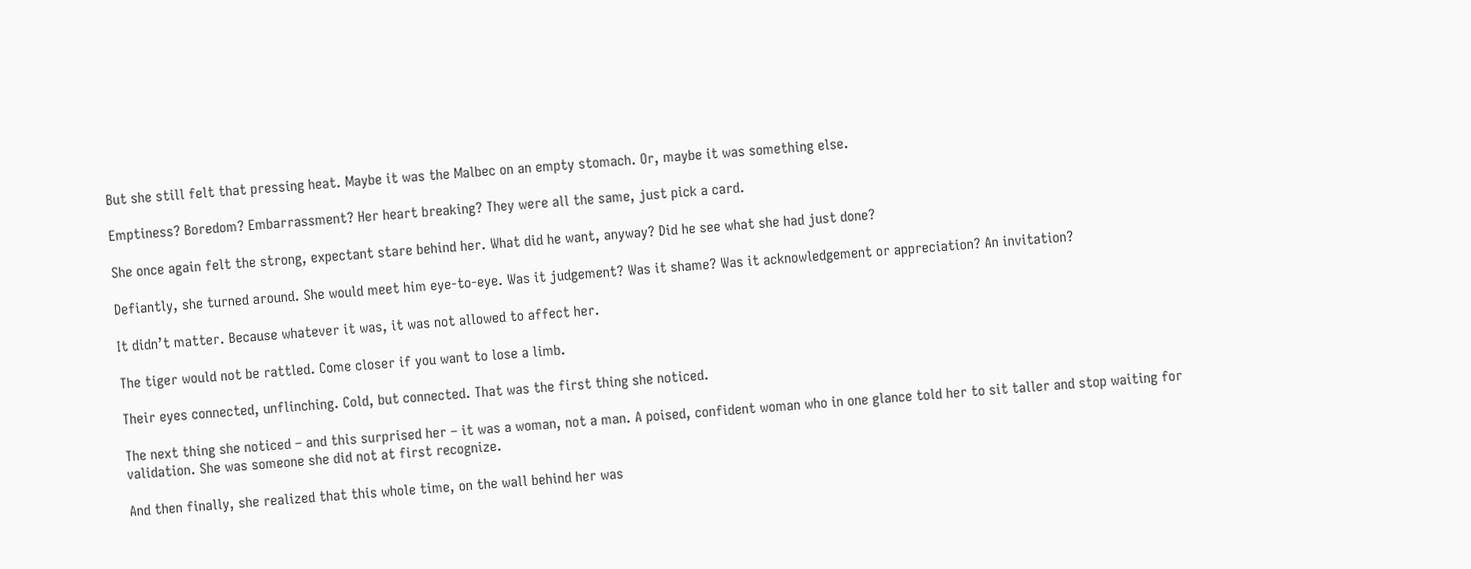But she still felt that pressing heat. Maybe it was the Malbec on an empty stomach. Or, maybe it was something else.

Emptiness? Boredom? Embarrassment? Her heart breaking? They were all the same, just pick a card.

She once again felt the strong, expectant stare behind her. What did he want, anyway? Did he see what she had just done?

Defiantly, she turned around. She would meet him eye-to-eye. Was it judgement? Was it shame? Was it acknowledgement or appreciation? An invitation?

It didn’t matter. Because whatever it was, it was not allowed to affect her.

The tiger would not be rattled. Come closer if you want to lose a limb.

Their eyes connected, unflinching. Cold, but connected. That was the first thing she noticed.

The next thing she noticed – and this surprised her – it was a woman, not a man. A poised, confident woman who in one glance told her to sit taller and stop waiting for validation. She was someone she did not at first recognize.

And then finally, she realized that this whole time, on the wall behind her was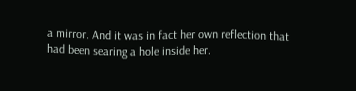a mirror. And it was in fact her own reflection that had been searing a hole inside her.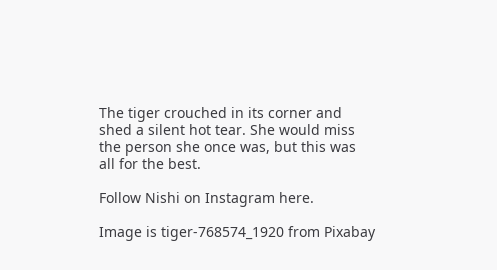The tiger crouched in its corner and shed a silent hot tear. She would miss the person she once was, but this was all for the best.

Follow Nishi on Instagram here.

Image is tiger-768574_1920 from Pixabay